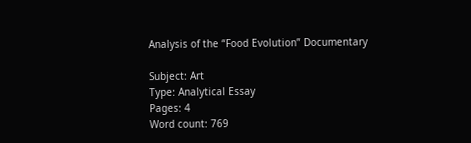Analysis of the “Food Evolution” Documentary

Subject: Art
Type: Analytical Essay
Pages: 4
Word count: 769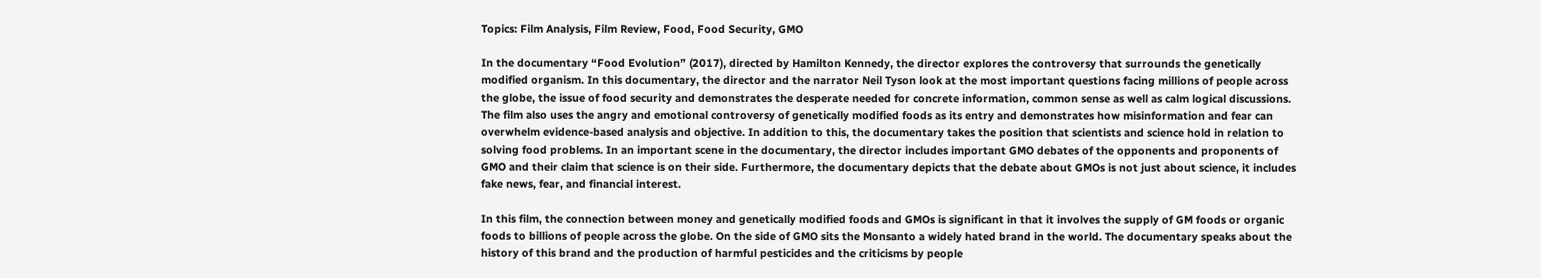Topics: Film Analysis, Film Review, Food, Food Security, GMO

In the documentary “Food Evolution” (2017), directed by Hamilton Kennedy, the director explores the controversy that surrounds the genetically modified organism. In this documentary, the director and the narrator Neil Tyson look at the most important questions facing millions of people across the globe, the issue of food security and demonstrates the desperate needed for concrete information, common sense as well as calm logical discussions. The film also uses the angry and emotional controversy of genetically modified foods as its entry and demonstrates how misinformation and fear can overwhelm evidence-based analysis and objective. In addition to this, the documentary takes the position that scientists and science hold in relation to solving food problems. In an important scene in the documentary, the director includes important GMO debates of the opponents and proponents of GMO and their claim that science is on their side. Furthermore, the documentary depicts that the debate about GMOs is not just about science, it includes fake news, fear, and financial interest.

In this film, the connection between money and genetically modified foods and GMOs is significant in that it involves the supply of GM foods or organic foods to billions of people across the globe. On the side of GMO sits the Monsanto a widely hated brand in the world. The documentary speaks about the history of this brand and the production of harmful pesticides and the criticisms by people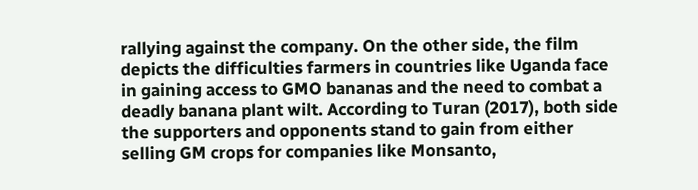rallying against the company. On the other side, the film depicts the difficulties farmers in countries like Uganda face in gaining access to GMO bananas and the need to combat a deadly banana plant wilt. According to Turan (2017), both side the supporters and opponents stand to gain from either selling GM crops for companies like Monsanto,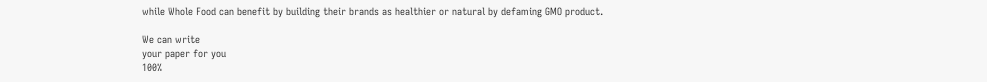while Whole Food can benefit by building their brands as healthier or natural by defaming GMO product.

We can write
your paper for you
100%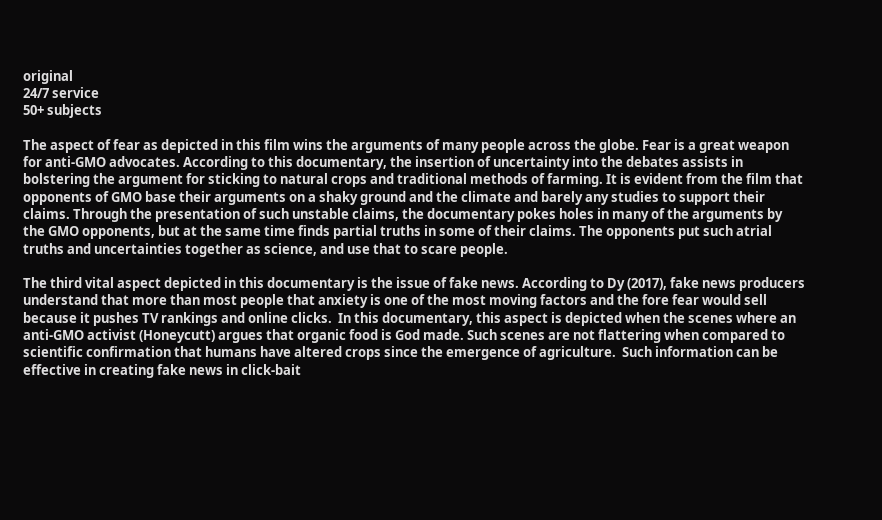original
24/7 service
50+ subjects

The aspect of fear as depicted in this film wins the arguments of many people across the globe. Fear is a great weapon for anti-GMO advocates. According to this documentary, the insertion of uncertainty into the debates assists in bolstering the argument for sticking to natural crops and traditional methods of farming. It is evident from the film that opponents of GMO base their arguments on a shaky ground and the climate and barely any studies to support their claims. Through the presentation of such unstable claims, the documentary pokes holes in many of the arguments by the GMO opponents, but at the same time finds partial truths in some of their claims. The opponents put such atrial truths and uncertainties together as science, and use that to scare people.

The third vital aspect depicted in this documentary is the issue of fake news. According to Dy (2017), fake news producers understand that more than most people that anxiety is one of the most moving factors and the fore fear would sell because it pushes TV rankings and online clicks.  In this documentary, this aspect is depicted when the scenes where an anti-GMO activist (Honeycutt) argues that organic food is God made. Such scenes are not flattering when compared to scientific confirmation that humans have altered crops since the emergence of agriculture.  Such information can be effective in creating fake news in click-bait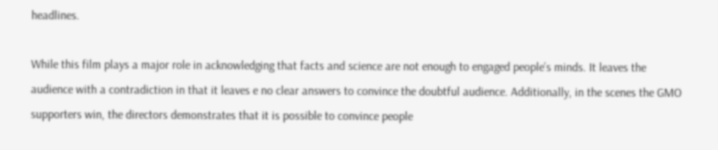headlines.

While this film plays a major role in acknowledging that facts and science are not enough to engaged people’s minds. It leaves the audience with a contradiction in that it leaves e no clear answers to convince the doubtful audience. Additionally, in the scenes the GMO supporters win, the directors demonstrates that it is possible to convince people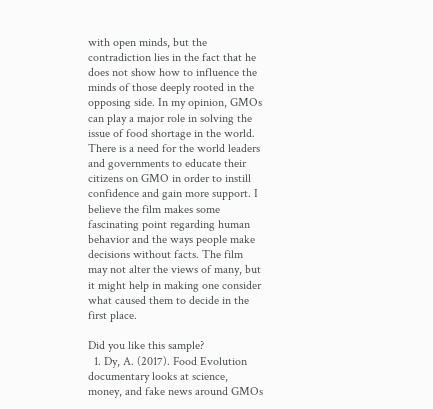with open minds, but the contradiction lies in the fact that he does not show how to influence the minds of those deeply rooted in the opposing side. In my opinion, GMOs can play a major role in solving the issue of food shortage in the world. There is a need for the world leaders and governments to educate their citizens on GMO in order to instill confidence and gain more support. I believe the film makes some fascinating point regarding human behavior and the ways people make decisions without facts. The film may not alter the views of many, but it might help in making one consider what caused them to decide in the first place.

Did you like this sample?
  1. Dy, A. (2017). Food Evolution documentary looks at science, money, and fake news around GMOs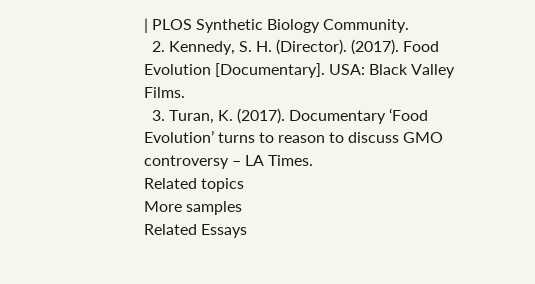| PLOS Synthetic Biology Community.
  2. Kennedy, S. H. (Director). (2017). Food Evolution [Documentary]. USA: Black Valley Films.
  3. Turan, K. (2017). Documentary ‘Food Evolution’ turns to reason to discuss GMO controversy – LA Times.
Related topics
More samples
Related Essays